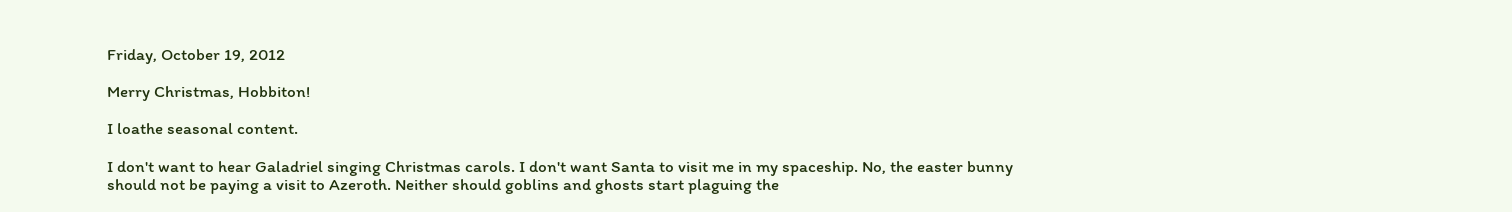Friday, October 19, 2012

Merry Christmas, Hobbiton!

I loathe seasonal content.

I don't want to hear Galadriel singing Christmas carols. I don't want Santa to visit me in my spaceship. No, the easter bunny should not be paying a visit to Azeroth. Neither should goblins and ghosts start plaguing the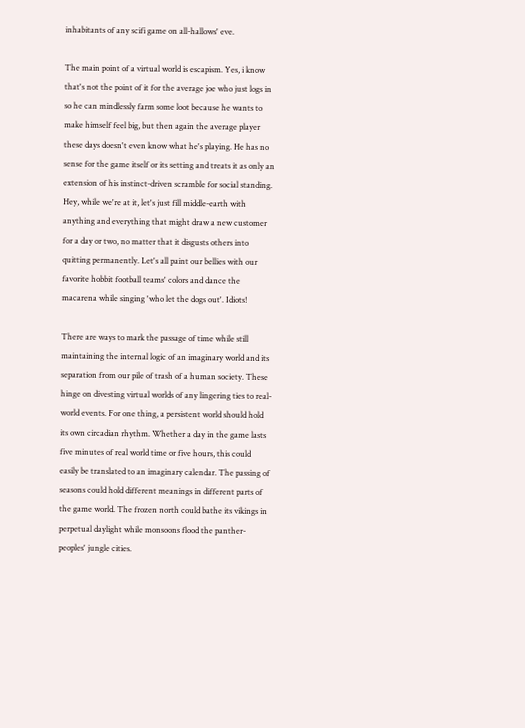inhabitants of any scifi game on all-hallows' eve.

The main point of a virtual world is escapism. Yes, i know that's not the point of it for the average joe who just logs in so he can mindlessly farm some loot because he wants to make himself feel big, but then again the average player these days doesn't even know what he's playing. He has no sense for the game itself or its setting and treats it as only an extension of his instinct-driven scramble for social standing. Hey, while we're at it, let's just fill middle-earth with anything and everything that might draw a new customer for a day or two, no matter that it disgusts others into quitting permanently. Let's all paint our bellies with our favorite hobbit football teams' colors and dance the macarena while singing 'who let the dogs out'. Idiots!

There are ways to mark the passage of time while still maintaining the internal logic of an imaginary world and its separation from our pile of trash of a human society. These hinge on divesting virtual worlds of any lingering ties to real-world events. For one thing, a persistent world should hold its own circadian rhythm. Whether a day in the game lasts five minutes of real world time or five hours, this could easily be translated to an imaginary calendar. The passing of seasons could hold different meanings in different parts of the game world. The frozen north could bathe its vikings in perpetual daylight while monsoons flood the panther-peoples' jungle cities.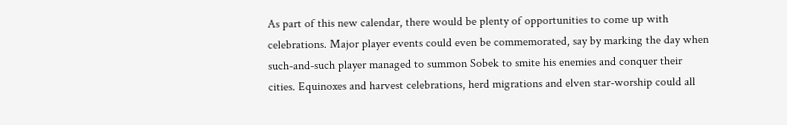As part of this new calendar, there would be plenty of opportunities to come up with celebrations. Major player events could even be commemorated, say by marking the day when such-and-such player managed to summon Sobek to smite his enemies and conquer their cities. Equinoxes and harvest celebrations, herd migrations and elven star-worship could all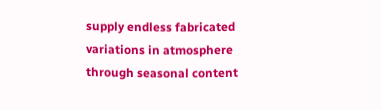supply endless fabricated variations in atmosphere through seasonal content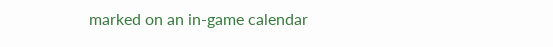marked on an in-game calendar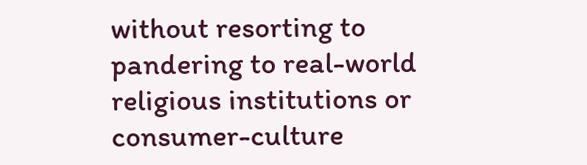without resorting to pandering to real-world religious institutions or consumer-culture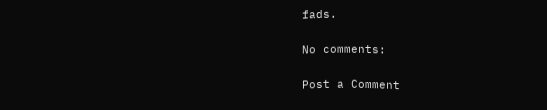fads.

No comments:

Post a Comment